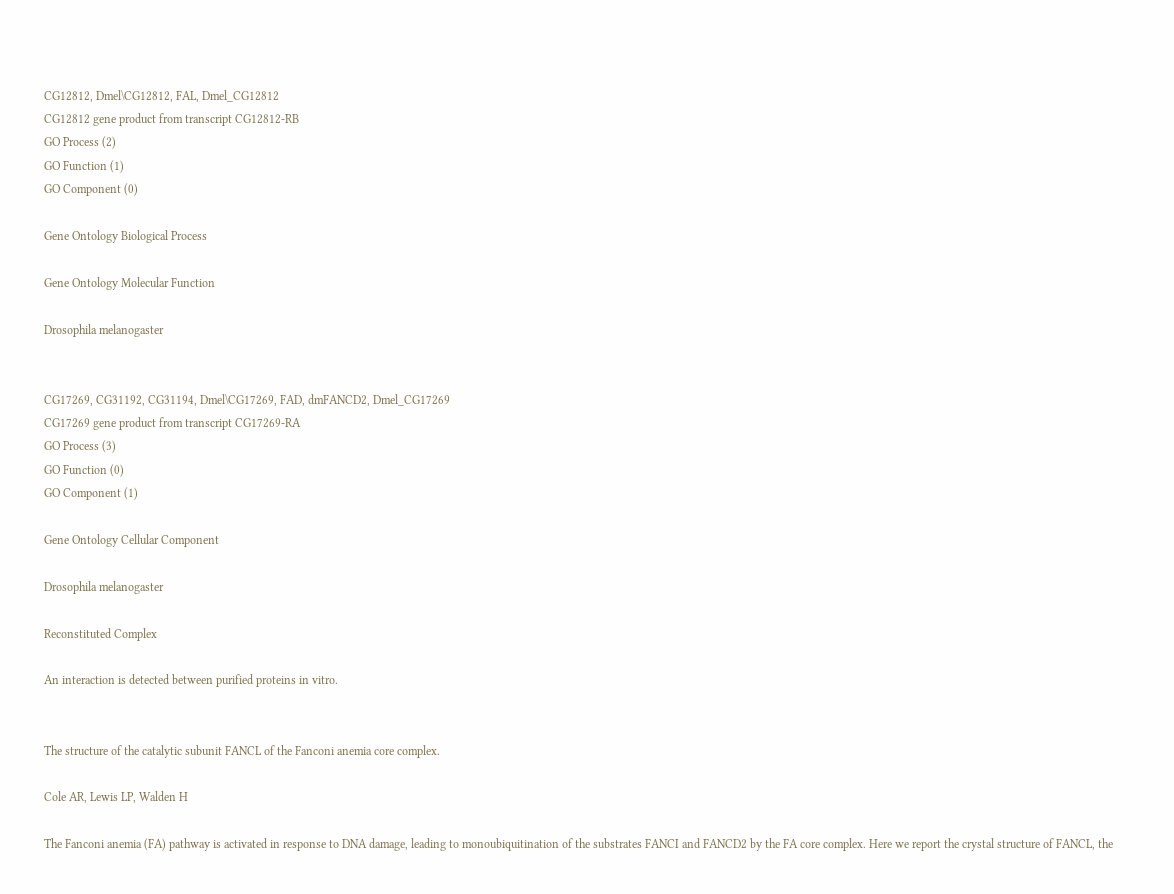CG12812, Dmel\CG12812, FAL, Dmel_CG12812
CG12812 gene product from transcript CG12812-RB
GO Process (2)
GO Function (1)
GO Component (0)

Gene Ontology Biological Process

Gene Ontology Molecular Function

Drosophila melanogaster


CG17269, CG31192, CG31194, Dmel\CG17269, FAD, dmFANCD2, Dmel_CG17269
CG17269 gene product from transcript CG17269-RA
GO Process (3)
GO Function (0)
GO Component (1)

Gene Ontology Cellular Component

Drosophila melanogaster

Reconstituted Complex

An interaction is detected between purified proteins in vitro.


The structure of the catalytic subunit FANCL of the Fanconi anemia core complex.

Cole AR, Lewis LP, Walden H

The Fanconi anemia (FA) pathway is activated in response to DNA damage, leading to monoubiquitination of the substrates FANCI and FANCD2 by the FA core complex. Here we report the crystal structure of FANCL, the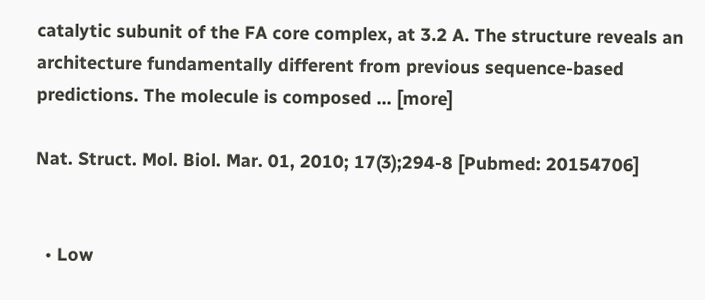catalytic subunit of the FA core complex, at 3.2 A. The structure reveals an architecture fundamentally different from previous sequence-based predictions. The molecule is composed ... [more]

Nat. Struct. Mol. Biol. Mar. 01, 2010; 17(3);294-8 [Pubmed: 20154706]


  • Low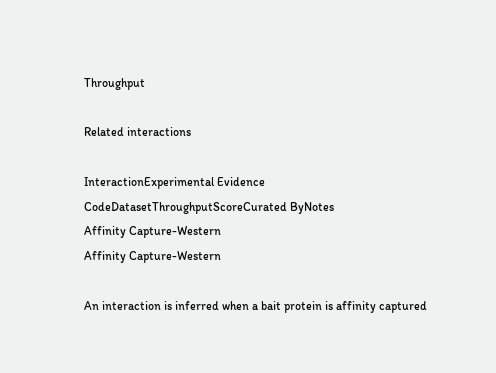Throughput

Related interactions

InteractionExperimental Evidence CodeDatasetThroughputScoreCurated ByNotes
Affinity Capture-Western
Affinity Capture-Western

An interaction is inferred when a bait protein is affinity captured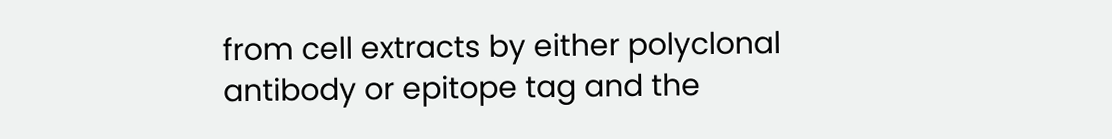from cell extracts by either polyclonal antibody or epitope tag and the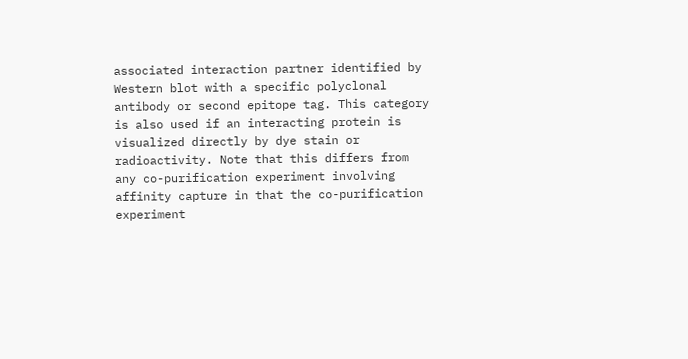associated interaction partner identified by Western blot with a specific polyclonal antibody or second epitope tag. This category is also used if an interacting protein is visualized directly by dye stain or radioactivity. Note that this differs from any co-purification experiment involving affinity capture in that the co-purification experiment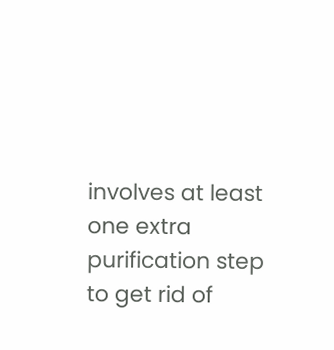involves at least one extra purification step to get rid of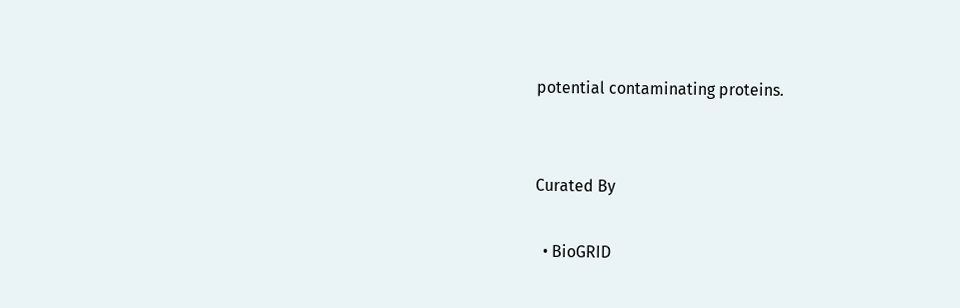potential contaminating proteins.


Curated By

  • BioGRID